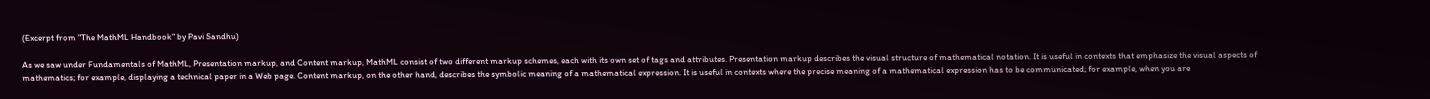(Excerpt from "The MathML Handbook" by Pavi Sandhu)

As we saw under Fundamentals of MathML, Presentation markup, and Content markup, MathML consist of two different markup schemes, each with its own set of tags and attributes. Presentation markup describes the visual structure of mathematical notation. It is useful in contexts that emphasize the visual aspects of mathematics; for example, displaying a technical paper in a Web page. Content markup, on the other hand, describes the symbolic meaning of a mathematical expression. It is useful in contexts where the precise meaning of a mathematical expression has to be communicated; for example, when you are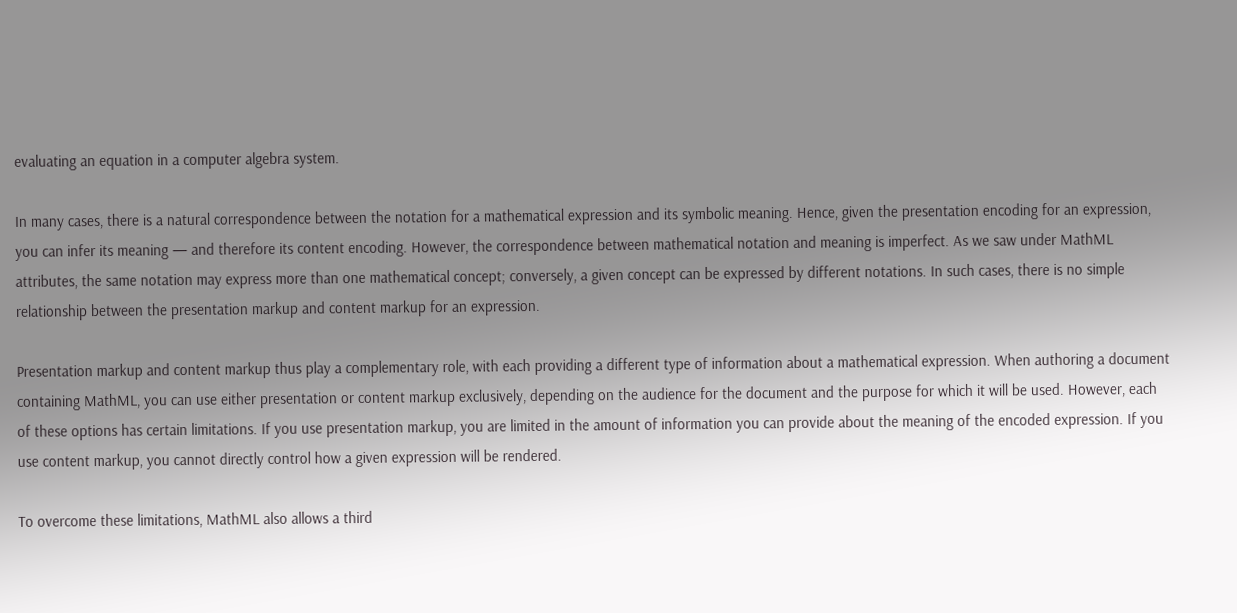evaluating an equation in a computer algebra system.

In many cases, there is a natural correspondence between the notation for a mathematical expression and its symbolic meaning. Hence, given the presentation encoding for an expression, you can infer its meaning — and therefore its content encoding. However, the correspondence between mathematical notation and meaning is imperfect. As we saw under MathML attributes, the same notation may express more than one mathematical concept; conversely, a given concept can be expressed by different notations. In such cases, there is no simple relationship between the presentation markup and content markup for an expression.

Presentation markup and content markup thus play a complementary role, with each providing a different type of information about a mathematical expression. When authoring a document containing MathML, you can use either presentation or content markup exclusively, depending on the audience for the document and the purpose for which it will be used. However, each of these options has certain limitations. If you use presentation markup, you are limited in the amount of information you can provide about the meaning of the encoded expression. If you use content markup, you cannot directly control how a given expression will be rendered.

To overcome these limitations, MathML also allows a third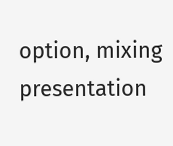option, mixing presentation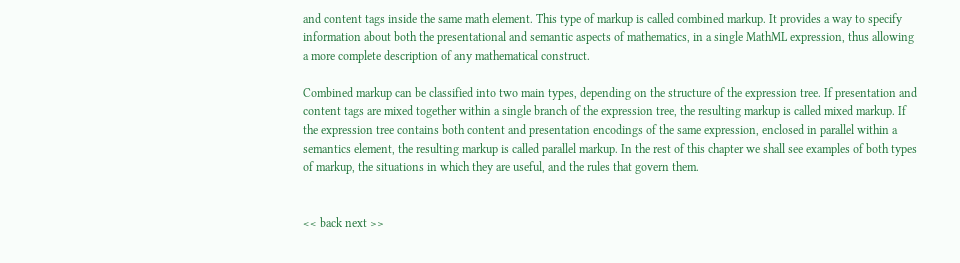and content tags inside the same math element. This type of markup is called combined markup. It provides a way to specify information about both the presentational and semantic aspects of mathematics, in a single MathML expression, thus allowing a more complete description of any mathematical construct.

Combined markup can be classified into two main types, depending on the structure of the expression tree. If presentation and content tags are mixed together within a single branch of the expression tree, the resulting markup is called mixed markup. If the expression tree contains both content and presentation encodings of the same expression, enclosed in parallel within a semantics element, the resulting markup is called parallel markup. In the rest of this chapter we shall see examples of both types of markup, the situations in which they are useful, and the rules that govern them.


<< back next >>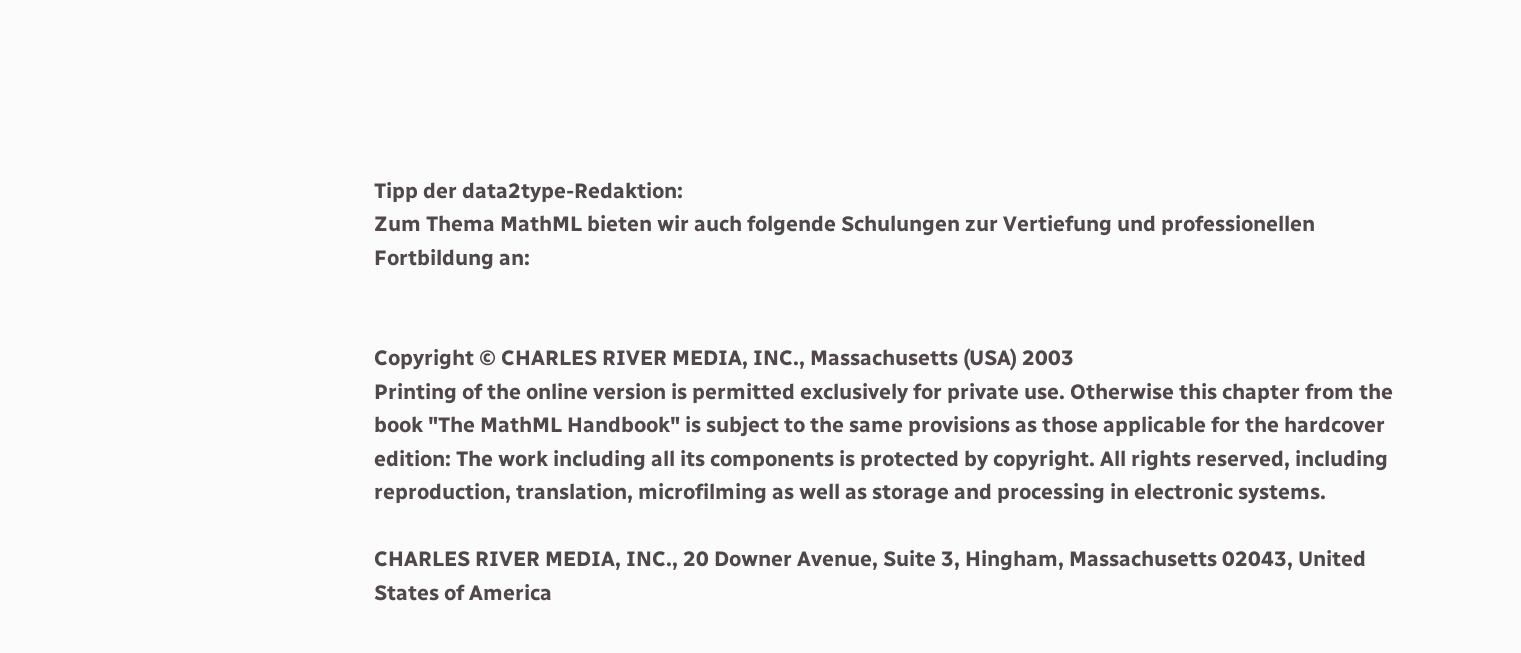Tipp der data2type-Redaktion:
Zum Thema MathML bieten wir auch folgende Schulungen zur Vertiefung und professionellen Fortbildung an:


Copyright © CHARLES RIVER MEDIA, INC., Massachusetts (USA) 2003
Printing of the online version is permitted exclusively for private use. Otherwise this chapter from the book "The MathML Handbook" is subject to the same provisions as those applicable for the hardcover edition: The work including all its components is protected by copyright. All rights reserved, including reproduction, translation, microfilming as well as storage and processing in electronic systems.

CHARLES RIVER MEDIA, INC., 20 Downer Avenue, Suite 3, Hingham, Massachusetts 02043, United States of America